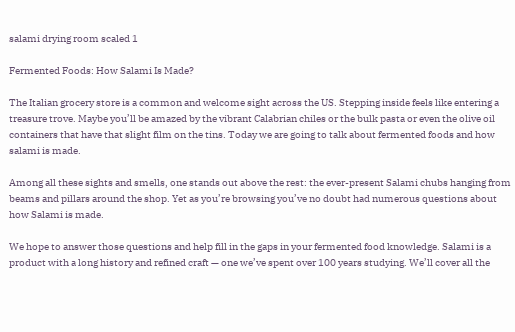salami drying room scaled 1

Fermented Foods: How Salami Is Made?

The Italian grocery store is a common and welcome sight across the US. Stepping inside feels like entering a treasure trove. Maybe you’ll be amazed by the vibrant Calabrian chiles or the bulk pasta or even the olive oil containers that have that slight film on the tins. Today we are going to talk about fermented foods and how salami is made.

Among all these sights and smells, one stands out above the rest: the ever-present Salami chubs hanging from beams and pillars around the shop. Yet as you’re browsing you’ve no doubt had numerous questions about how Salami is made.

We hope to answer those questions and help fill in the gaps in your fermented food knowledge. Salami is a product with a long history and refined craft — one we’ve spent over 100 years studying. We’ll cover all the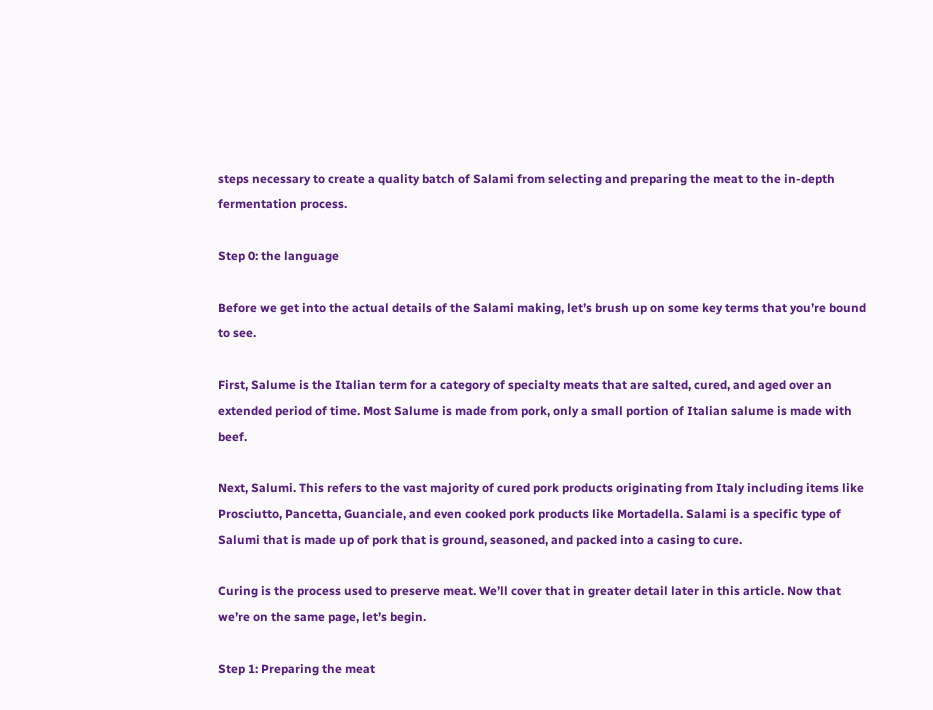steps necessary to create a quality batch of Salami from selecting and preparing the meat to the in-depth fermentation process.

Step 0: the language

Before we get into the actual details of the Salami making, let’s brush up on some key terms that you’re bound to see.

First, Salume is the Italian term for a category of specialty meats that are salted, cured, and aged over an extended period of time. Most Salume is made from pork, only a small portion of Italian salume is made with beef.

Next, Salumi. This refers to the vast majority of cured pork products originating from Italy including items like Prosciutto, Pancetta, Guanciale, and even cooked pork products like Mortadella. Salami is a specific type of Salumi that is made up of pork that is ground, seasoned, and packed into a casing to cure.

Curing is the process used to preserve meat. We’ll cover that in greater detail later in this article. Now that we’re on the same page, let’s begin.

Step 1: Preparing the meat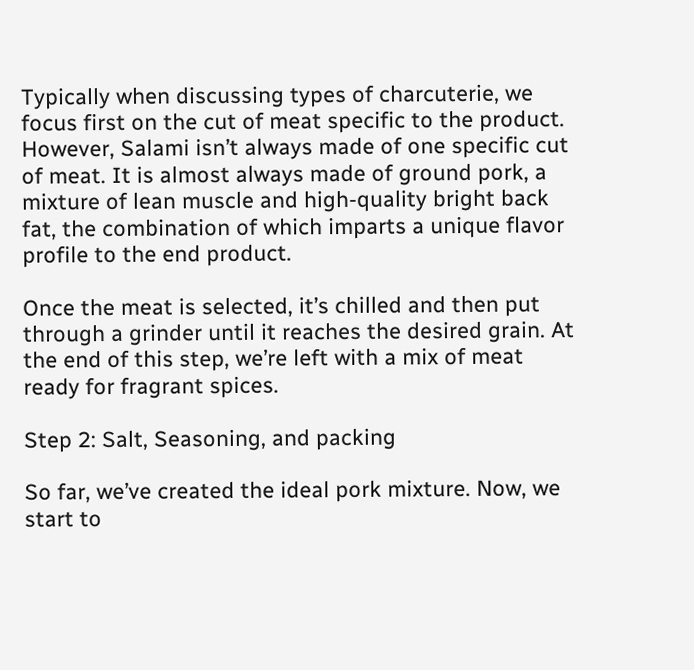Typically when discussing types of charcuterie, we focus first on the cut of meat specific to the product. However, Salami isn’t always made of one specific cut of meat. It is almost always made of ground pork, a mixture of lean muscle and high-quality bright back fat, the combination of which imparts a unique flavor profile to the end product.

Once the meat is selected, it’s chilled and then put through a grinder until it reaches the desired grain. At the end of this step, we’re left with a mix of meat ready for fragrant spices.

Step 2: Salt, Seasoning, and packing

So far, we’ve created the ideal pork mixture. Now, we start to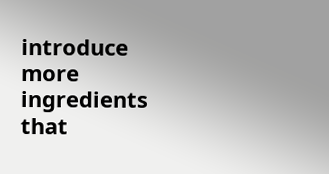introduce more ingredients that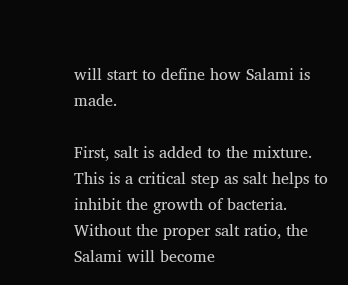will start to define how Salami is made.

First, salt is added to the mixture. This is a critical step as salt helps to inhibit the growth of bacteria. Without the proper salt ratio, the Salami will become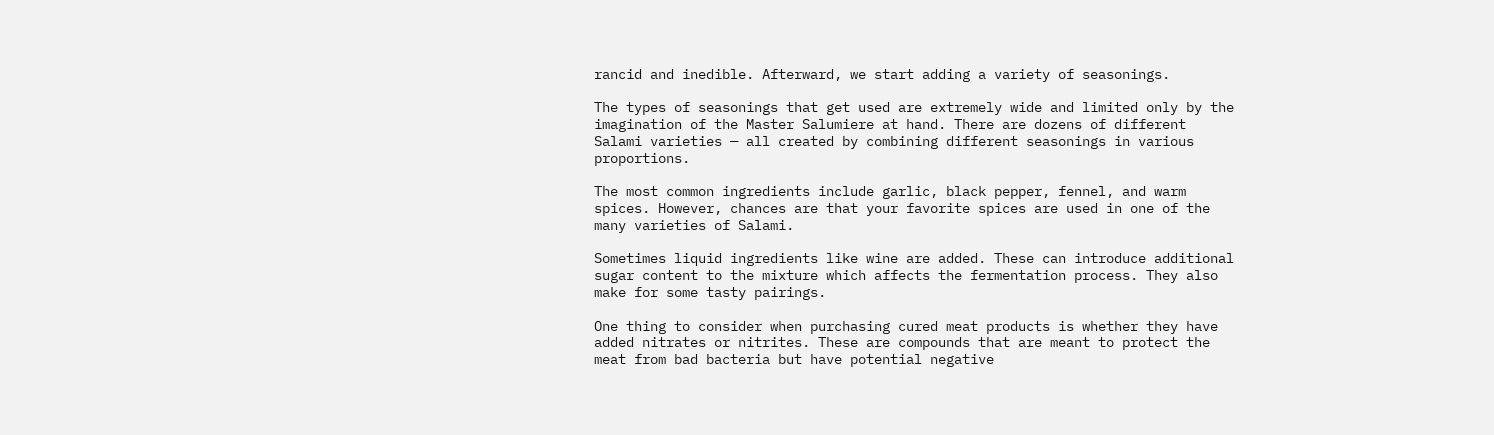rancid and inedible. Afterward, we start adding a variety of seasonings.

The types of seasonings that get used are extremely wide and limited only by the imagination of the Master Salumiere at hand. There are dozens of different Salami varieties — all created by combining different seasonings in various proportions.

The most common ingredients include garlic, black pepper, fennel, and warm spices. However, chances are that your favorite spices are used in one of the many varieties of Salami.

Sometimes liquid ingredients like wine are added. These can introduce additional sugar content to the mixture which affects the fermentation process. They also make for some tasty pairings.

One thing to consider when purchasing cured meat products is whether they have added nitrates or nitrites. These are compounds that are meant to protect the meat from bad bacteria but have potential negative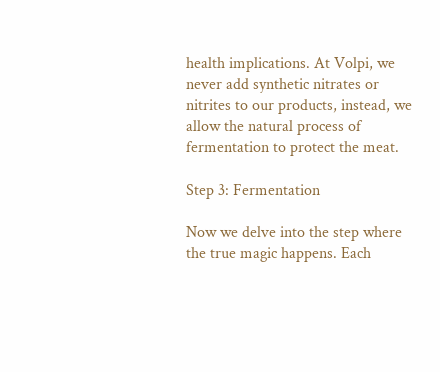health implications. At Volpi, we never add synthetic nitrates or nitrites to our products, instead, we allow the natural process of fermentation to protect the meat.

Step 3: Fermentation

Now we delve into the step where the true magic happens. Each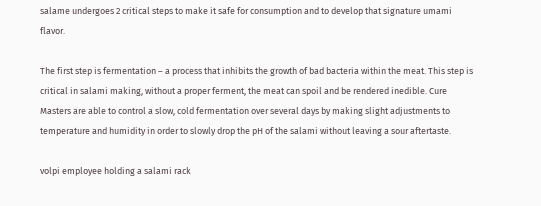salame undergoes 2 critical steps to make it safe for consumption and to develop that signature umami flavor.

The first step is fermentation – a process that inhibits the growth of bad bacteria within the meat. This step is critical in salami making, without a proper ferment, the meat can spoil and be rendered inedible. Cure Masters are able to control a slow, cold fermentation over several days by making slight adjustments to temperature and humidity in order to slowly drop the pH of the salami without leaving a sour aftertaste.

volpi employee holding a salami rack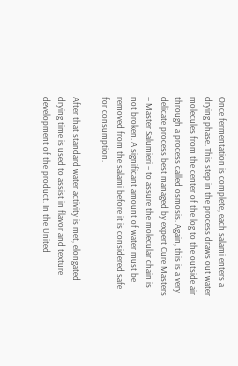Once fermentation is complete, each salami enters a drying phase. This step in the process draws out water molecules from the center of the log to the outside air through a process called osmosis. Again, this is a very delicate process best managed by expert Cure Masters – Master Salumieri – to assure the molecular chain is not broken. A significant amount of water must be removed from the salami before it is considered safe for consumption.

After that standard water activity is met, elongated drying time is used to assist in flavor and texture development of the product. In the United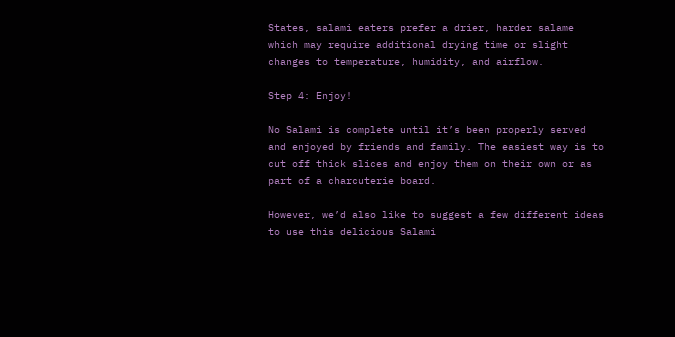States, salami eaters prefer a drier, harder salame which may require additional drying time or slight changes to temperature, humidity, and airflow.

Step 4: Enjoy!

No Salami is complete until it’s been properly served and enjoyed by friends and family. The easiest way is to cut off thick slices and enjoy them on their own or as part of a charcuterie board.

However, we’d also like to suggest a few different ideas to use this delicious Salami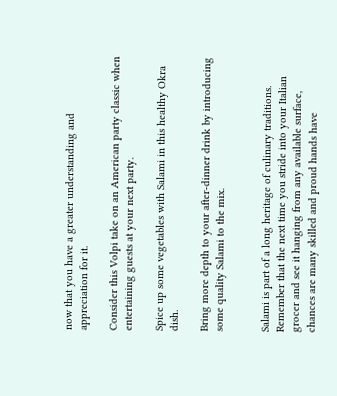now that you have a greater understanding and appreciation for it.

Consider this Volpi take on an American party classic when entertaining guests at your next party.

Spice up some vegetables with Salami in this healthy Okra dish.

Bring more depth to your after-dinner drink by introducing some quality Salami to the mix.


Salami is part of a long heritage of culinary traditions. Remember that the next time you stride into your Italian grocer and see it hanging from any available surface, chances are many skilled and proud hands have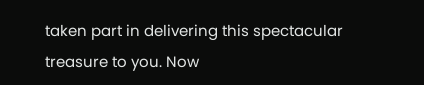taken part in delivering this spectacular treasure to you. Now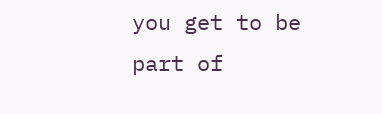you get to be part of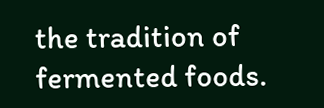the tradition of fermented foods.